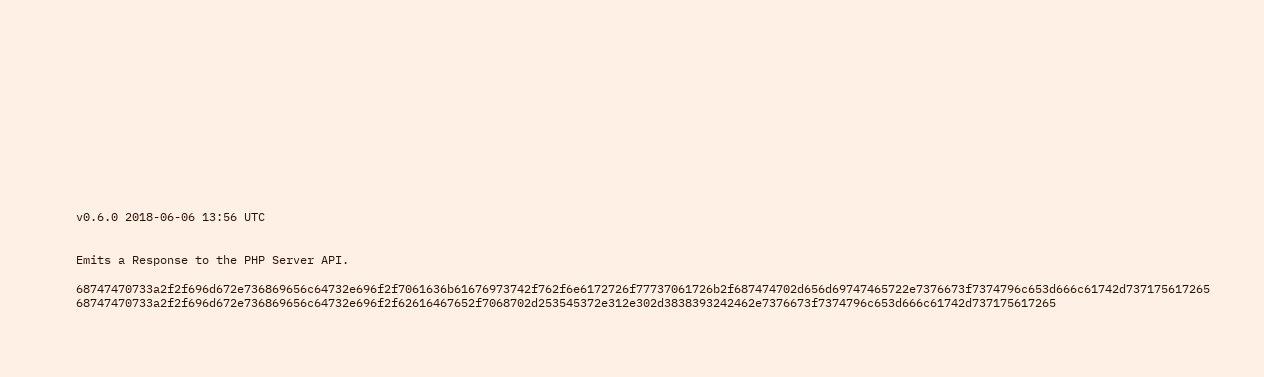v0.6.0 2018-06-06 13:56 UTC


Emits a Response to the PHP Server API.

68747470733a2f2f696d672e736869656c64732e696f2f7061636b61676973742f762f6e6172726f77737061726b2f687474702d656d69747465722e7376673f7374796c653d666c61742d737175617265 68747470733a2f2f696d672e736869656c64732e696f2f62616467652f7068702d253545372e312e302d3838393242462e7376673f7374796c653d666c61742d737175617265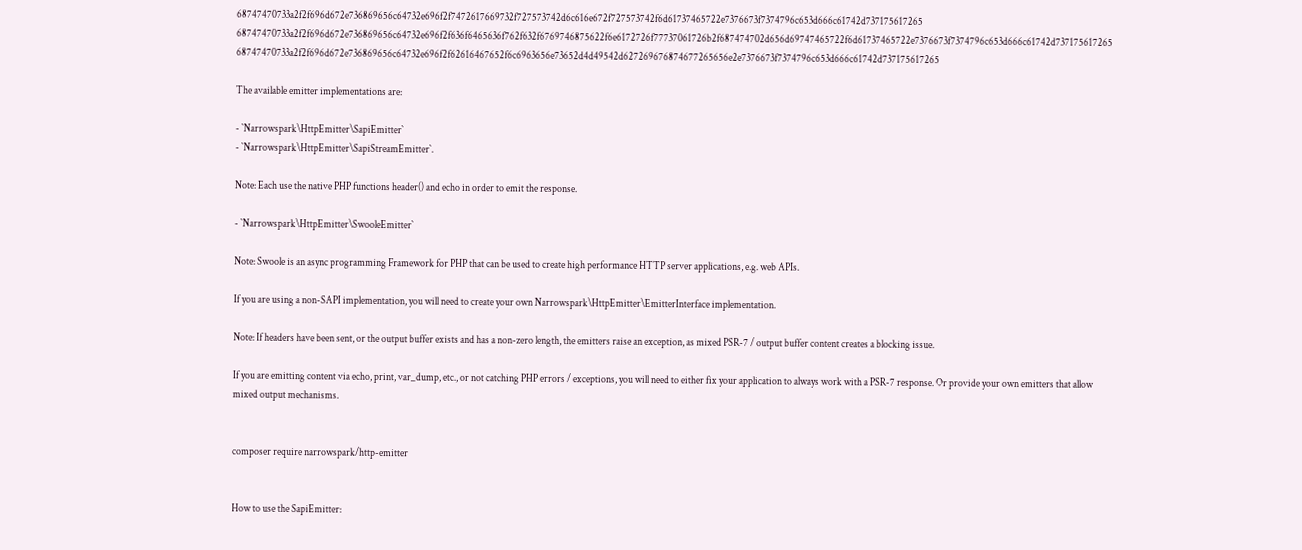68747470733a2f2f696d672e736869656c64732e696f2f7472617669732f727573742d6c616e672f727573742f6d61737465722e7376673f7374796c653d666c61742d737175617265 68747470733a2f2f696d672e736869656c64732e696f2f636f6465636f762f632f6769746875622f6e6172726f77737061726b2f687474702d656d69747465722f6d61737465722e7376673f7374796c653d666c61742d737175617265 68747470733a2f2f696d672e736869656c64732e696f2f62616467652f6c6963656e73652d4d49542d627269676874677265656e2e7376673f7374796c653d666c61742d737175617265

The available emitter implementations are:

- `Narrowspark\HttpEmitter\SapiEmitter`
- `Narrowspark\HttpEmitter\SapiStreamEmitter`.

Note: Each use the native PHP functions header() and echo in order to emit the response.

- `Narrowspark\HttpEmitter\SwooleEmitter`

Note: Swoole is an async programming Framework for PHP that can be used to create high performance HTTP server applications, e.g. web APIs.

If you are using a non-SAPI implementation, you will need to create your own Narrowspark\HttpEmitter\EmitterInterface implementation.

Note: If headers have been sent, or the output buffer exists and has a non-zero length, the emitters raise an exception, as mixed PSR-7 / output buffer content creates a blocking issue.

If you are emitting content via echo, print, var_dump, etc., or not catching PHP errors / exceptions, you will need to either fix your application to always work with a PSR-7 response. Or provide your own emitters that allow mixed output mechanisms.


composer require narrowspark/http-emitter


How to use the SapiEmitter: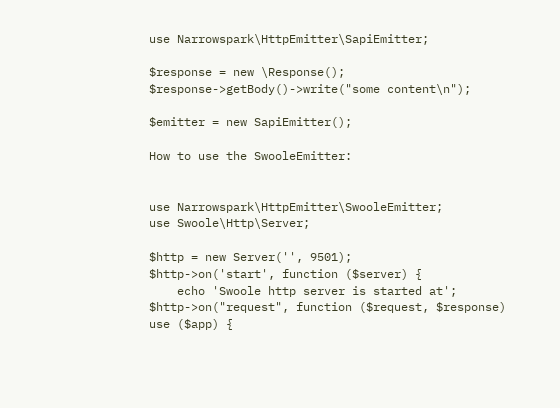use Narrowspark\HttpEmitter\SapiEmitter;

$response = new \Response();
$response->getBody()->write("some content\n");

$emitter = new SapiEmitter();

How to use the SwooleEmitter:


use Narrowspark\HttpEmitter\SwooleEmitter;
use Swoole\Http\Server;

$http = new Server('', 9501);
$http->on('start', function ($server) {
    echo 'Swoole http server is started at';
$http->on("request", function ($request, $response) use ($app) {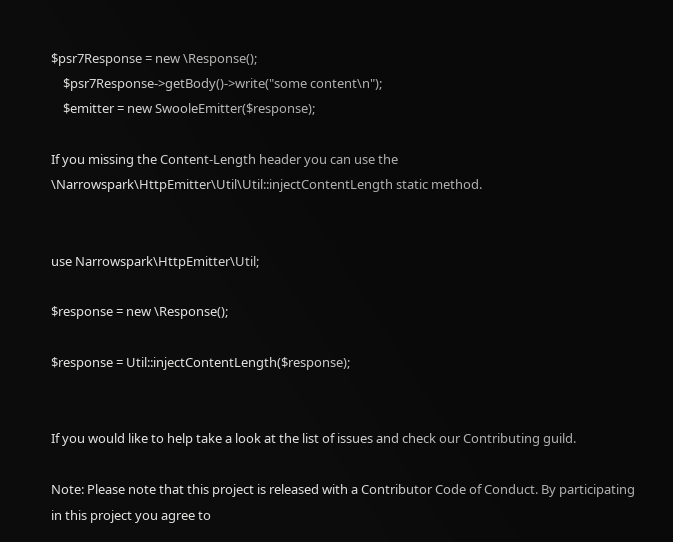$psr7Response = new \Response();
    $psr7Response->getBody()->write("some content\n");
    $emitter = new SwooleEmitter($response);

If you missing the Content-Length header you can use the \Narrowspark\HttpEmitter\Util\Util::injectContentLength static method.


use Narrowspark\HttpEmitter\Util;

$response = new \Response();

$response = Util::injectContentLength($response);


If you would like to help take a look at the list of issues and check our Contributing guild.

Note: Please note that this project is released with a Contributor Code of Conduct. By participating in this project you agree to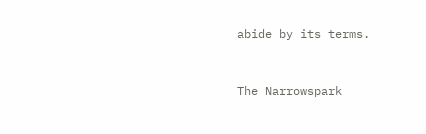abide by its terms.


The Narrowspark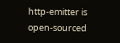http-emitter is open-sourced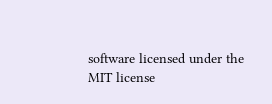software licensed under the MIT license